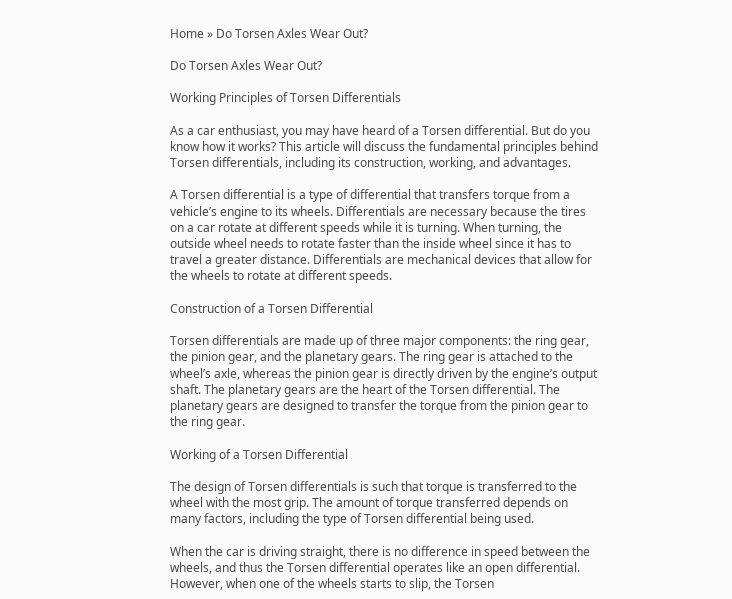Home » Do Torsen Axles Wear Out?

Do Torsen Axles Wear Out?

Working Principles of Torsen Differentials

As a car enthusiast, you may have heard of a Torsen differential. But do you know how it works? This article will discuss the fundamental principles behind Torsen differentials, including its construction, working, and advantages.

A Torsen differential is a type of differential that transfers torque from a vehicle’s engine to its wheels. Differentials are necessary because the tires on a car rotate at different speeds while it is turning. When turning, the outside wheel needs to rotate faster than the inside wheel since it has to travel a greater distance. Differentials are mechanical devices that allow for the wheels to rotate at different speeds.

Construction of a Torsen Differential

Torsen differentials are made up of three major components: the ring gear, the pinion gear, and the planetary gears. The ring gear is attached to the wheel’s axle, whereas the pinion gear is directly driven by the engine’s output shaft. The planetary gears are the heart of the Torsen differential. The planetary gears are designed to transfer the torque from the pinion gear to the ring gear.

Working of a Torsen Differential

The design of Torsen differentials is such that torque is transferred to the wheel with the most grip. The amount of torque transferred depends on many factors, including the type of Torsen differential being used.

When the car is driving straight, there is no difference in speed between the wheels, and thus the Torsen differential operates like an open differential. However, when one of the wheels starts to slip, the Torsen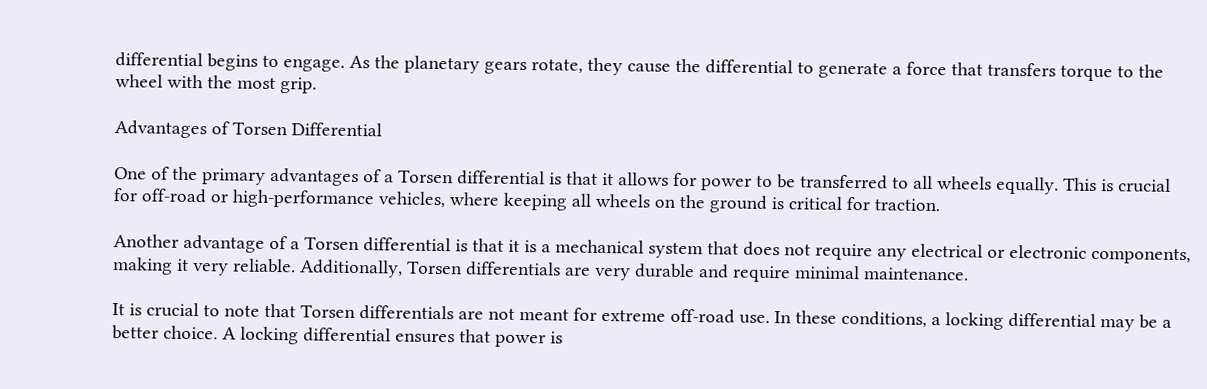differential begins to engage. As the planetary gears rotate, they cause the differential to generate a force that transfers torque to the wheel with the most grip.

Advantages of Torsen Differential

One of the primary advantages of a Torsen differential is that it allows for power to be transferred to all wheels equally. This is crucial for off-road or high-performance vehicles, where keeping all wheels on the ground is critical for traction.

Another advantage of a Torsen differential is that it is a mechanical system that does not require any electrical or electronic components, making it very reliable. Additionally, Torsen differentials are very durable and require minimal maintenance.

It is crucial to note that Torsen differentials are not meant for extreme off-road use. In these conditions, a locking differential may be a better choice. A locking differential ensures that power is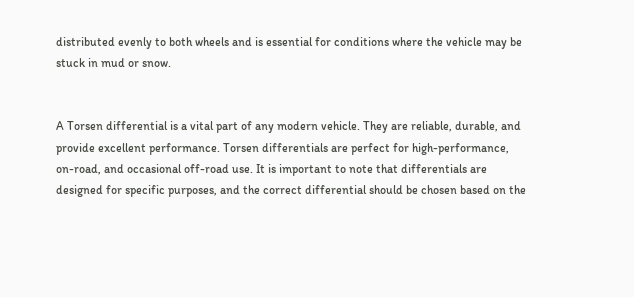distributed evenly to both wheels and is essential for conditions where the vehicle may be stuck in mud or snow.


A Torsen differential is a vital part of any modern vehicle. They are reliable, durable, and provide excellent performance. Torsen differentials are perfect for high-performance, on-road, and occasional off-road use. It is important to note that differentials are designed for specific purposes, and the correct differential should be chosen based on the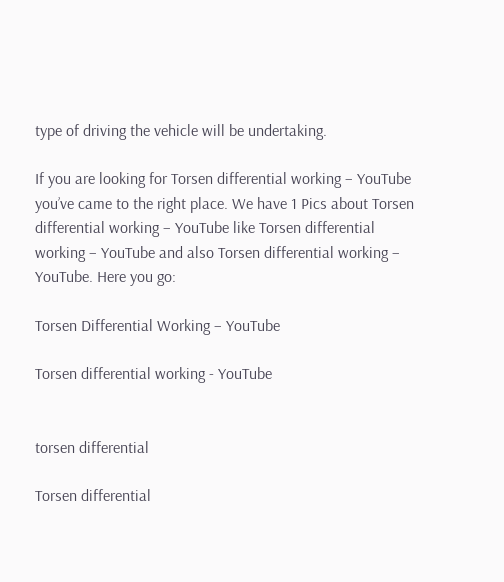type of driving the vehicle will be undertaking.

If you are looking for Torsen differential working – YouTube you’ve came to the right place. We have 1 Pics about Torsen differential working – YouTube like Torsen differential working – YouTube and also Torsen differential working – YouTube. Here you go:

Torsen Differential Working – YouTube

Torsen differential working - YouTube


torsen differential

Torsen differential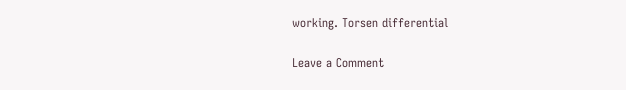working. Torsen differential

Leave a Comment